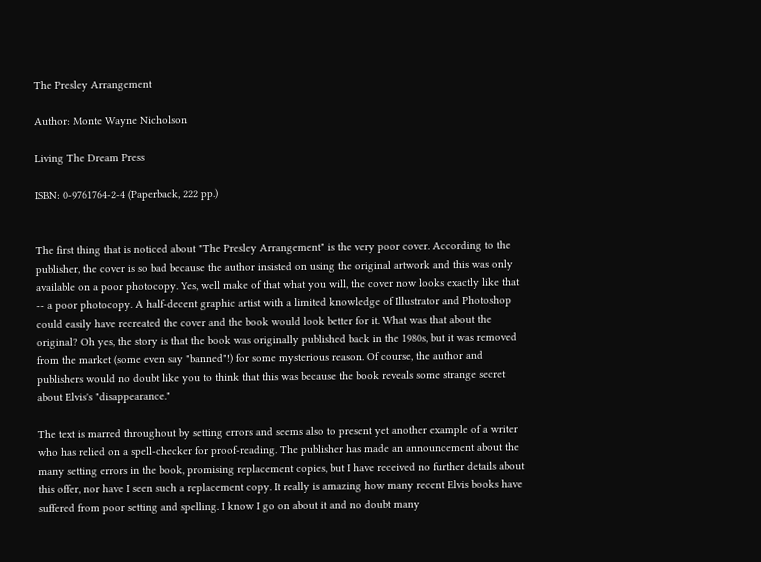The Presley Arrangement

Author: Monte Wayne Nicholson

Living The Dream Press

ISBN: 0-9761764-2-4 (Paperback, 222 pp.)


The first thing that is noticed about "The Presley Arrangement" is the very poor cover. According to the publisher, the cover is so bad because the author insisted on using the original artwork and this was only available on a poor photocopy. Yes, well make of that what you will, the cover now looks exactly like that -- a poor photocopy. A half-decent graphic artist with a limited knowledge of Illustrator and Photoshop could easily have recreated the cover and the book would look better for it. What was that about the original? Oh yes, the story is that the book was originally published back in the 1980s, but it was removed from the market (some even say "banned"!) for some mysterious reason. Of course, the author and publishers would no doubt like you to think that this was because the book reveals some strange secret about Elvis's "disappearance."

The text is marred throughout by setting errors and seems also to present yet another example of a writer who has relied on a spell-checker for proof-reading. The publisher has made an announcement about the many setting errors in the book, promising replacement copies, but I have received no further details about this offer, nor have I seen such a replacement copy. It really is amazing how many recent Elvis books have suffered from poor setting and spelling. I know I go on about it and no doubt many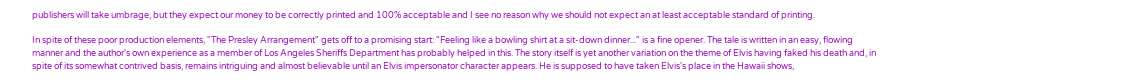publishers will take umbrage, but they expect our money to be correctly printed and 100% acceptable and I see no reason why we should not expect an at least acceptable standard of printing.

In spite of these poor production elements, "The Presley Arrangement" gets off to a promising start: "Feeling like a bowling shirt at a sit-down dinner..." is a fine opener. The tale is written in an easy, flowing manner and the author's own experience as a member of Los Angeles Sheriffs Department has probably helped in this. The story itself is yet another variation on the theme of Elvis having faked his death and, in spite of its somewhat contrived basis, remains intriguing and almost believable until an Elvis impersonator character appears. He is supposed to have taken Elvis's place in the Hawaii shows,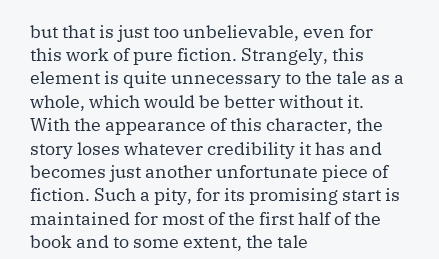but that is just too unbelievable, even for this work of pure fiction. Strangely, this element is quite unnecessary to the tale as a whole, which would be better without it. With the appearance of this character, the story loses whatever credibility it has and becomes just another unfortunate piece of fiction. Such a pity, for its promising start is maintained for most of the first half of the book and to some extent, the tale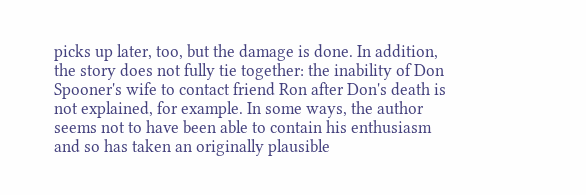picks up later, too, but the damage is done. In addition, the story does not fully tie together: the inability of Don Spooner's wife to contact friend Ron after Don's death is not explained, for example. In some ways, the author seems not to have been able to contain his enthusiasm and so has taken an originally plausible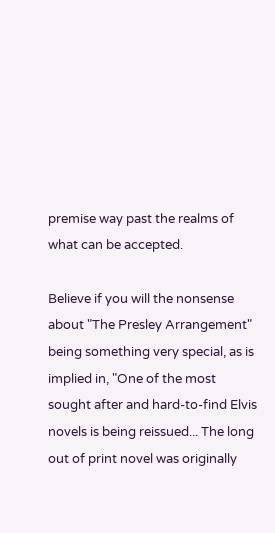premise way past the realms of what can be accepted.

Believe if you will the nonsense about "The Presley Arrangement" being something very special, as is implied in, "One of the most sought after and hard-to-find Elvis novels is being reissued... The long out of print novel was originally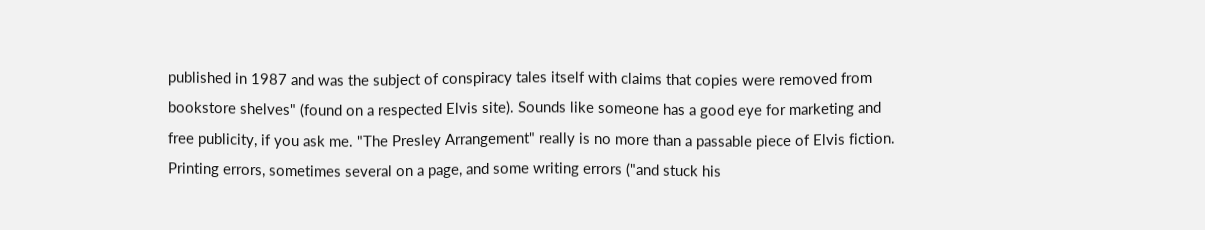published in 1987 and was the subject of conspiracy tales itself with claims that copies were removed from bookstore shelves" (found on a respected Elvis site). Sounds like someone has a good eye for marketing and free publicity, if you ask me. "The Presley Arrangement" really is no more than a passable piece of Elvis fiction. Printing errors, sometimes several on a page, and some writing errors ("and stuck his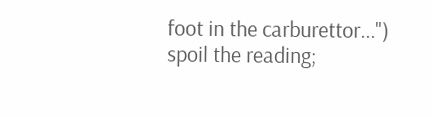foot in the carburettor...") spoil the reading;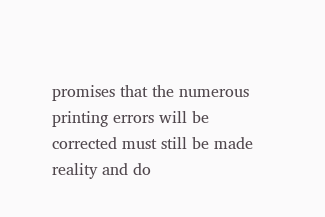promises that the numerous printing errors will be corrected must still be made reality and do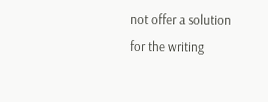not offer a solution for the writing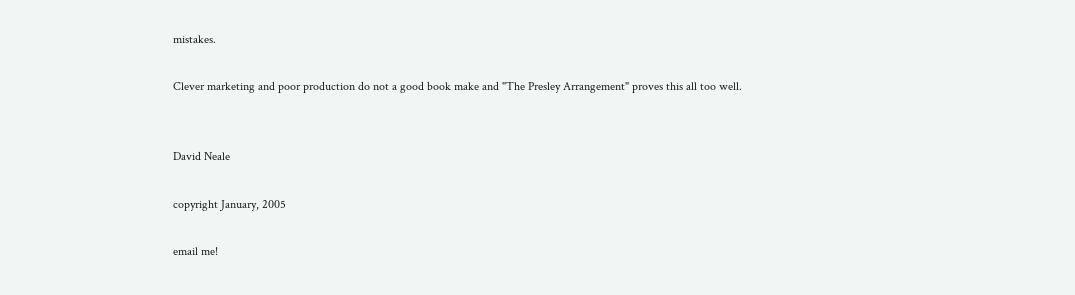mistakes.

Clever marketing and poor production do not a good book make and "The Presley Arrangement" proves this all too well.


David Neale

copyright January, 2005

email me!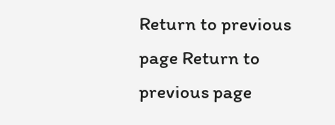Return to previous page Return to previous page